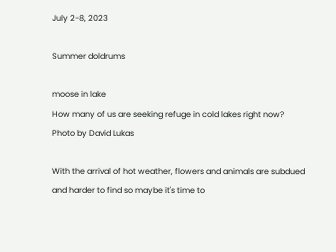July 2-8, 2023

Summer doldrums

moose in lake
How many of us are seeking refuge in cold lakes right now? Photo by David Lukas

With the arrival of hot weather, flowers and animals are subdued and harder to find so maybe it's time to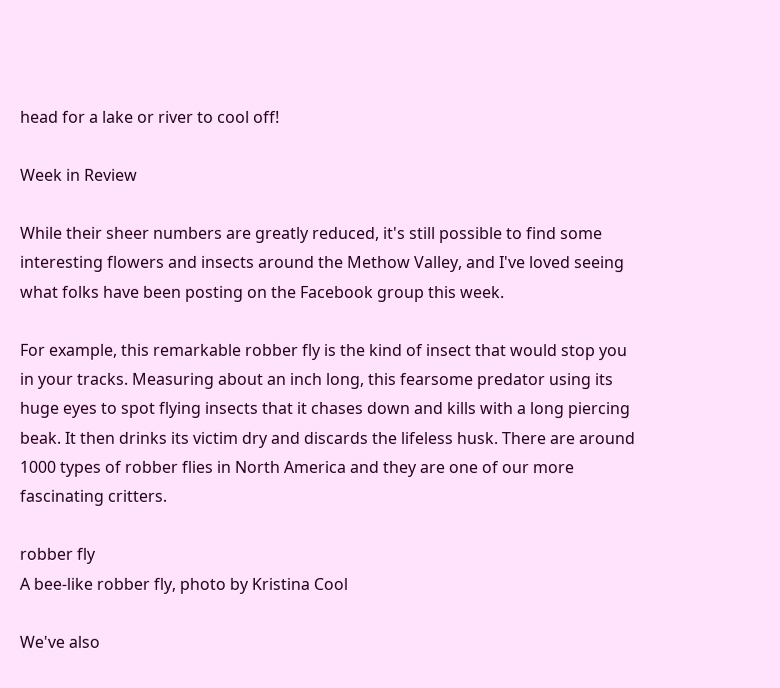head for a lake or river to cool off!

Week in Review

While their sheer numbers are greatly reduced, it's still possible to find some interesting flowers and insects around the Methow Valley, and I've loved seeing what folks have been posting on the Facebook group this week.

For example, this remarkable robber fly is the kind of insect that would stop you in your tracks. Measuring about an inch long, this fearsome predator using its huge eyes to spot flying insects that it chases down and kills with a long piercing beak. It then drinks its victim dry and discards the lifeless husk. There are around 1000 types of robber flies in North America and they are one of our more fascinating critters.

robber fly
A bee-like robber fly, photo by Kristina Cool

We've also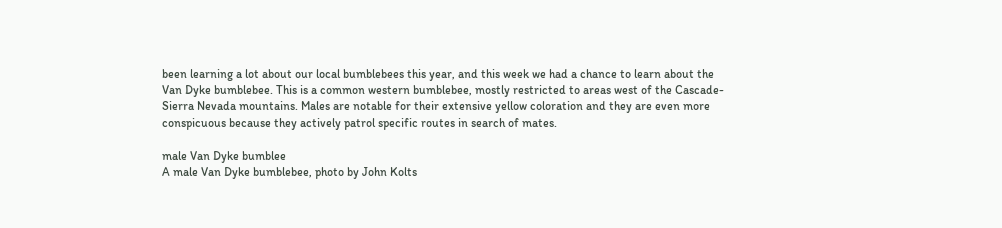been learning a lot about our local bumblebees this year, and this week we had a chance to learn about the Van Dyke bumblebee. This is a common western bumblebee, mostly restricted to areas west of the Cascade-Sierra Nevada mountains. Males are notable for their extensive yellow coloration and they are even more conspicuous because they actively patrol specific routes in search of mates.

male Van Dyke bumblee
A male Van Dyke bumblebee, photo by John Kolts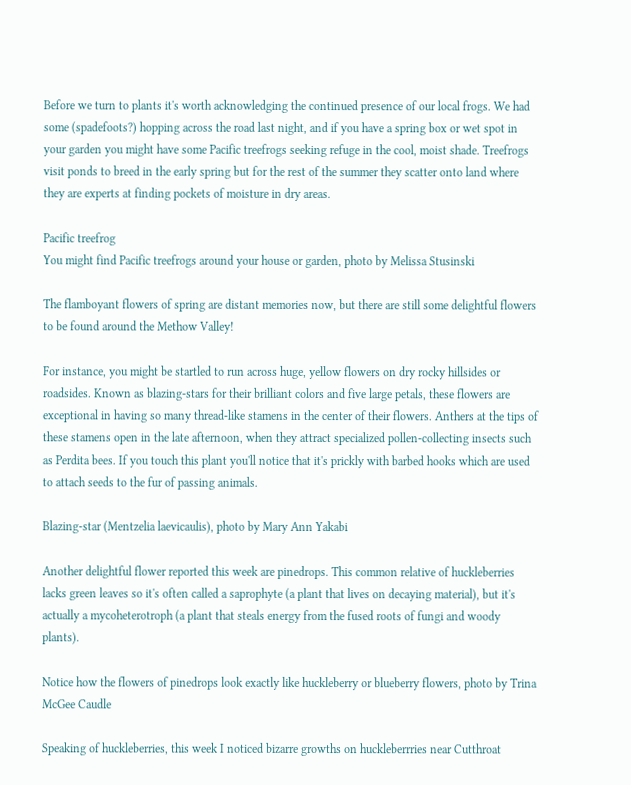Before we turn to plants it's worth acknowledging the continued presence of our local frogs. We had some (spadefoots?) hopping across the road last night, and if you have a spring box or wet spot in your garden you might have some Pacific treefrogs seeking refuge in the cool, moist shade. Treefrogs visit ponds to breed in the early spring but for the rest of the summer they scatter onto land where they are experts at finding pockets of moisture in dry areas.

Pacific treefrog
You might find Pacific treefrogs around your house or garden, photo by Melissa Stusinski

The flamboyant flowers of spring are distant memories now, but there are still some delightful flowers to be found around the Methow Valley!

For instance, you might be startled to run across huge, yellow flowers on dry rocky hillsides or roadsides. Known as blazing-stars for their brilliant colors and five large petals, these flowers are exceptional in having so many thread-like stamens in the center of their flowers. Anthers at the tips of these stamens open in the late afternoon, when they attract specialized pollen-collecting insects such as Perdita bees. If you touch this plant you'll notice that it's prickly with barbed hooks which are used to attach seeds to the fur of passing animals.

Blazing-star (Mentzelia laevicaulis), photo by Mary Ann Yakabi

Another delightful flower reported this week are pinedrops. This common relative of huckleberries lacks green leaves so it's often called a saprophyte (a plant that lives on decaying material), but it's actually a mycoheterotroph (a plant that steals energy from the fused roots of fungi and woody plants).

Notice how the flowers of pinedrops look exactly like huckleberry or blueberry flowers, photo by Trina McGee Caudle

Speaking of huckleberries, this week I noticed bizarre growths on huckleberrries near Cutthroat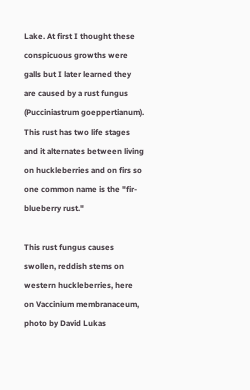Lake. At first I thought these conspicuous growths were galls but I later learned they are caused by a rust fungus (Pucciniastrum goeppertianum). This rust has two life stages and it alternates between living on huckleberries and on firs so one common name is the "fir-blueberry rust."

This rust fungus causes swollen, reddish stems on western huckleberries, here on Vaccinium membranaceum, photo by David Lukas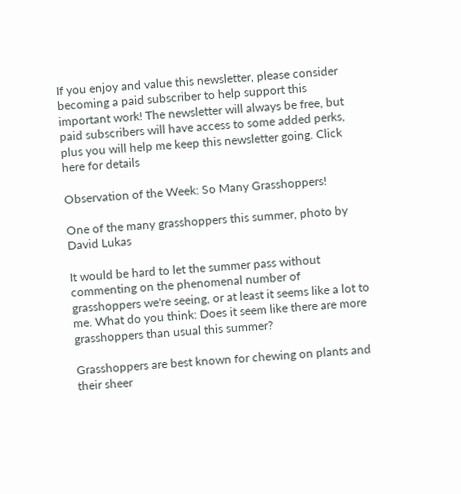If you enjoy and value this newsletter, please consider becoming a paid subscriber to help support this important work! The newsletter will always be free, but paid subscribers will have access to some added perks, plus you will help me keep this newsletter going. Click here for details

Observation of the Week: So Many Grasshoppers!

One of the many grasshoppers this summer, photo by David Lukas

It would be hard to let the summer pass without commenting on the phenomenal number of grasshoppers we're seeing, or at least it seems like a lot to me. What do you think: Does it seem like there are more grasshoppers than usual this summer?

Grasshoppers are best known for chewing on plants and their sheer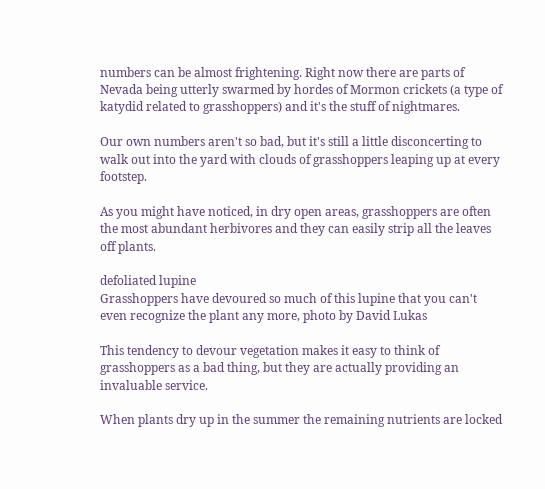numbers can be almost frightening. Right now there are parts of Nevada being utterly swarmed by hordes of Mormon crickets (a type of katydid related to grasshoppers) and it's the stuff of nightmares.

Our own numbers aren't so bad, but it's still a little disconcerting to walk out into the yard with clouds of grasshoppers leaping up at every footstep.

As you might have noticed, in dry open areas, grasshoppers are often the most abundant herbivores and they can easily strip all the leaves off plants.

defoliated lupine
Grasshoppers have devoured so much of this lupine that you can't even recognize the plant any more, photo by David Lukas

This tendency to devour vegetation makes it easy to think of grasshoppers as a bad thing, but they are actually providing an invaluable service.

When plants dry up in the summer the remaining nutrients are locked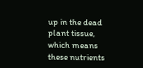up in the dead plant tissue, which means these nutrients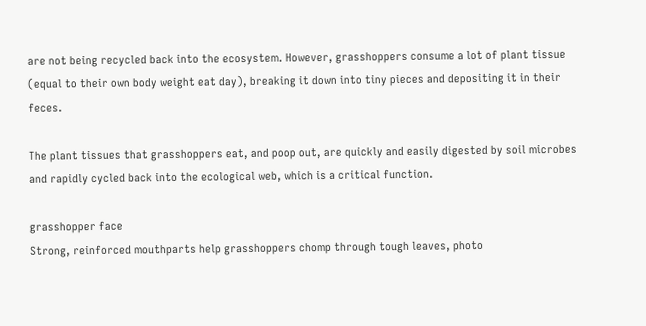are not being recycled back into the ecosystem. However, grasshoppers consume a lot of plant tissue (equal to their own body weight eat day), breaking it down into tiny pieces and depositing it in their feces.

The plant tissues that grasshoppers eat, and poop out, are quickly and easily digested by soil microbes and rapidly cycled back into the ecological web, which is a critical function.

grasshopper face
Strong, reinforced mouthparts help grasshoppers chomp through tough leaves, photo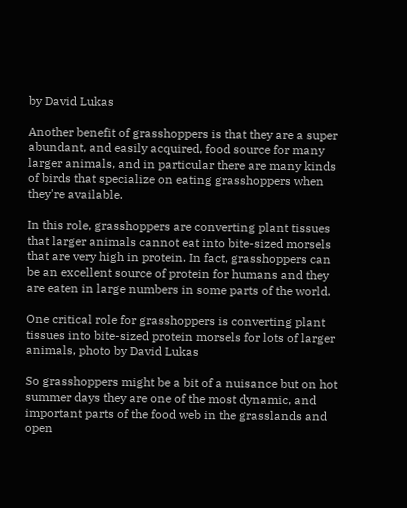by David Lukas

Another benefit of grasshoppers is that they are a super abundant, and easily acquired, food source for many larger animals, and in particular there are many kinds of birds that specialize on eating grasshoppers when they're available.

In this role, grasshoppers are converting plant tissues that larger animals cannot eat into bite-sized morsels that are very high in protein. In fact, grasshoppers can be an excellent source of protein for humans and they are eaten in large numbers in some parts of the world.

One critical role for grasshoppers is converting plant tissues into bite-sized protein morsels for lots of larger animals, photo by David Lukas

So grasshoppers might be a bit of a nuisance but on hot summer days they are one of the most dynamic, and important parts of the food web in the grasslands and open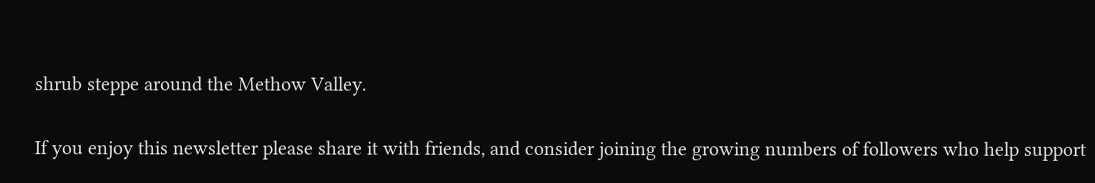shrub steppe around the Methow Valley.

If you enjoy this newsletter please share it with friends, and consider joining the growing numbers of followers who help support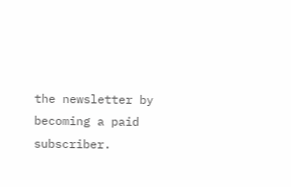the newsletter by becoming a paid subscriber.